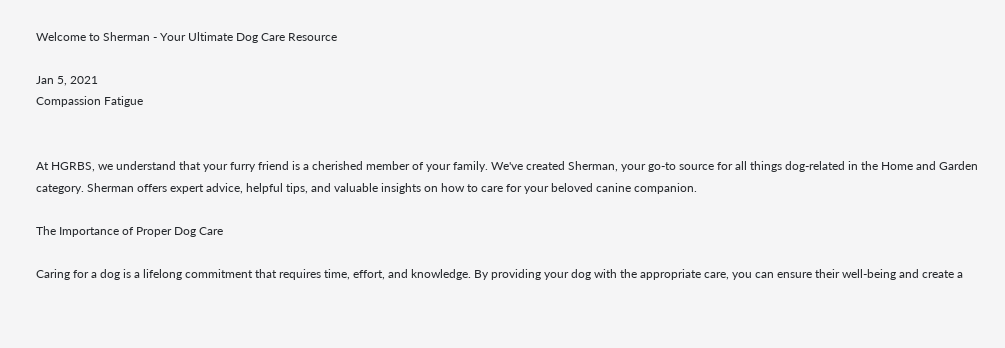Welcome to Sherman - Your Ultimate Dog Care Resource

Jan 5, 2021
Compassion Fatigue


At HGRBS, we understand that your furry friend is a cherished member of your family. We've created Sherman, your go-to source for all things dog-related in the Home and Garden category. Sherman offers expert advice, helpful tips, and valuable insights on how to care for your beloved canine companion.

The Importance of Proper Dog Care

Caring for a dog is a lifelong commitment that requires time, effort, and knowledge. By providing your dog with the appropriate care, you can ensure their well-being and create a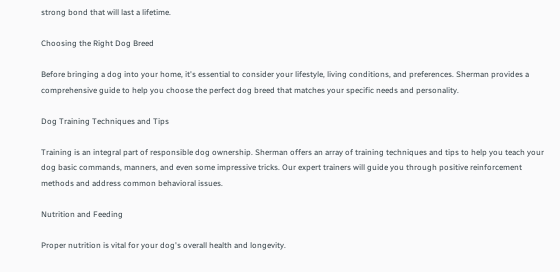strong bond that will last a lifetime.

Choosing the Right Dog Breed

Before bringing a dog into your home, it's essential to consider your lifestyle, living conditions, and preferences. Sherman provides a comprehensive guide to help you choose the perfect dog breed that matches your specific needs and personality.

Dog Training Techniques and Tips

Training is an integral part of responsible dog ownership. Sherman offers an array of training techniques and tips to help you teach your dog basic commands, manners, and even some impressive tricks. Our expert trainers will guide you through positive reinforcement methods and address common behavioral issues.

Nutrition and Feeding

Proper nutrition is vital for your dog's overall health and longevity.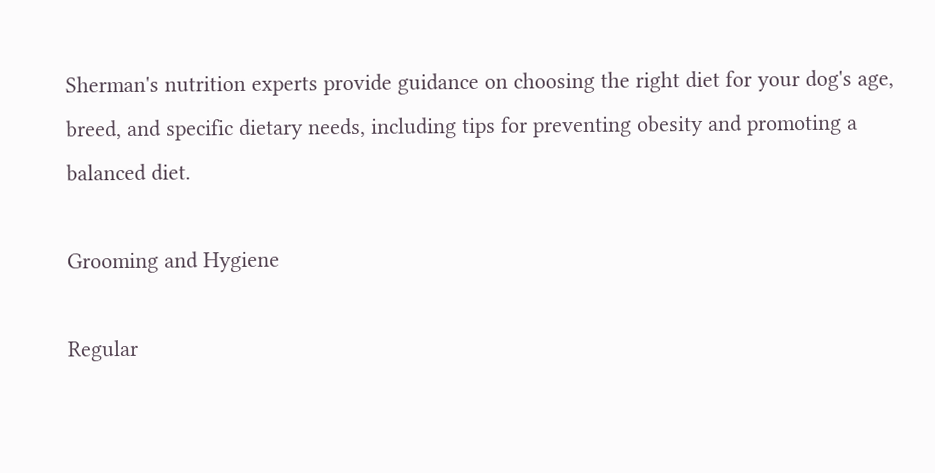Sherman's nutrition experts provide guidance on choosing the right diet for your dog's age, breed, and specific dietary needs, including tips for preventing obesity and promoting a balanced diet.

Grooming and Hygiene

Regular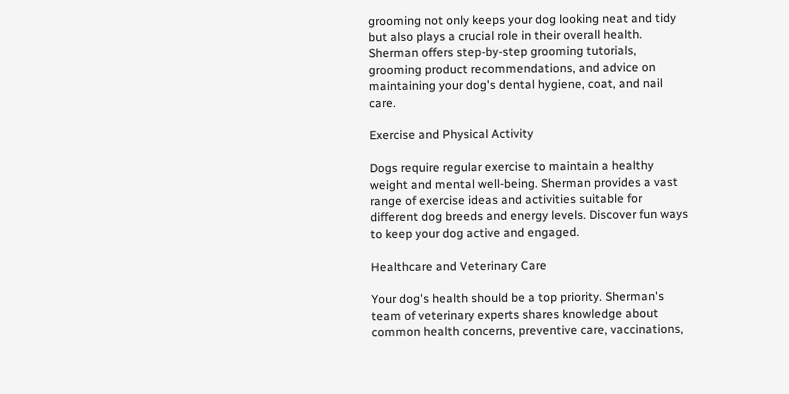grooming not only keeps your dog looking neat and tidy but also plays a crucial role in their overall health. Sherman offers step-by-step grooming tutorials, grooming product recommendations, and advice on maintaining your dog's dental hygiene, coat, and nail care.

Exercise and Physical Activity

Dogs require regular exercise to maintain a healthy weight and mental well-being. Sherman provides a vast range of exercise ideas and activities suitable for different dog breeds and energy levels. Discover fun ways to keep your dog active and engaged.

Healthcare and Veterinary Care

Your dog's health should be a top priority. Sherman's team of veterinary experts shares knowledge about common health concerns, preventive care, vaccinations,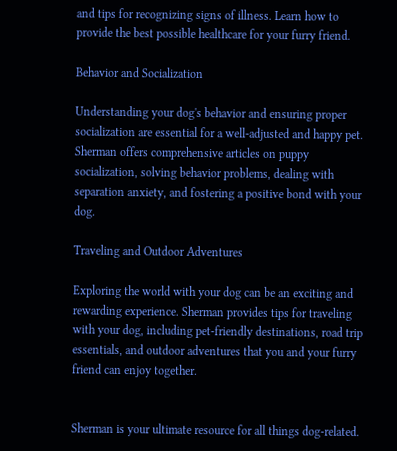and tips for recognizing signs of illness. Learn how to provide the best possible healthcare for your furry friend.

Behavior and Socialization

Understanding your dog's behavior and ensuring proper socialization are essential for a well-adjusted and happy pet. Sherman offers comprehensive articles on puppy socialization, solving behavior problems, dealing with separation anxiety, and fostering a positive bond with your dog.

Traveling and Outdoor Adventures

Exploring the world with your dog can be an exciting and rewarding experience. Sherman provides tips for traveling with your dog, including pet-friendly destinations, road trip essentials, and outdoor adventures that you and your furry friend can enjoy together.


Sherman is your ultimate resource for all things dog-related.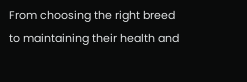From choosing the right breed to maintaining their health and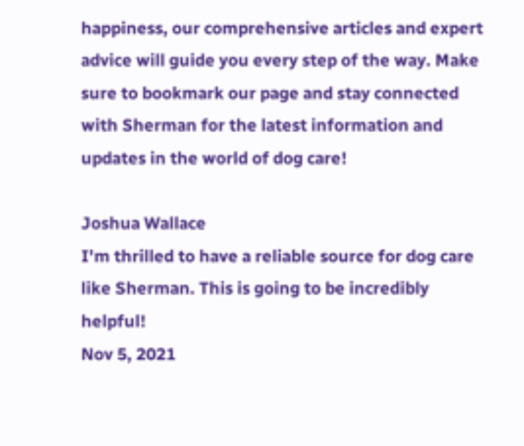happiness, our comprehensive articles and expert advice will guide you every step of the way. Make sure to bookmark our page and stay connected with Sherman for the latest information and updates in the world of dog care!

Joshua Wallace
I'm thrilled to have a reliable source for dog care like Sherman. This is going to be incredibly helpful!
Nov 5, 2021